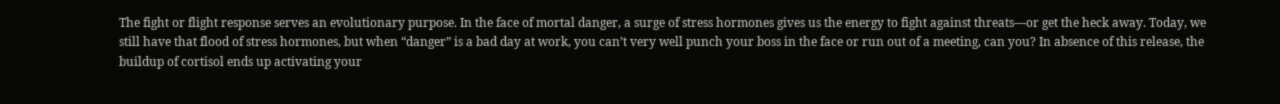The fight or flight response serves an evolutionary purpose. In the face of mortal danger, a surge of stress hormones gives us the energy to fight against threats—or get the heck away. Today, we still have that flood of stress hormones, but when “danger” is a bad day at work, you can’t very well punch your boss in the face or run out of a meeting, can you? In absence of this release, the buildup of cortisol ends up activating your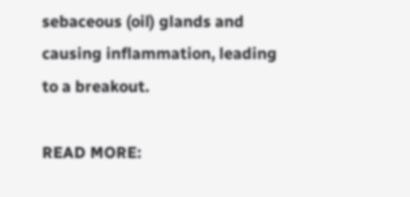sebaceous (oil) glands and causing inflammation, leading to a breakout.

READ MORE: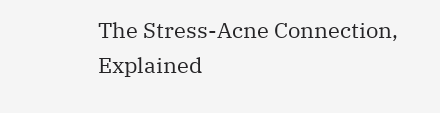The Stress-Acne Connection, Explained